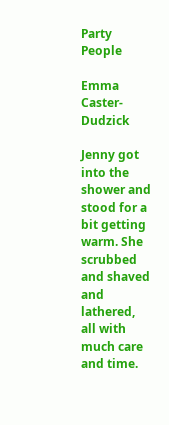Party People

Emma Caster-Dudzick

Jenny got into the shower and stood for a bit getting warm. She scrubbed and shaved and lathered, all with much care and time.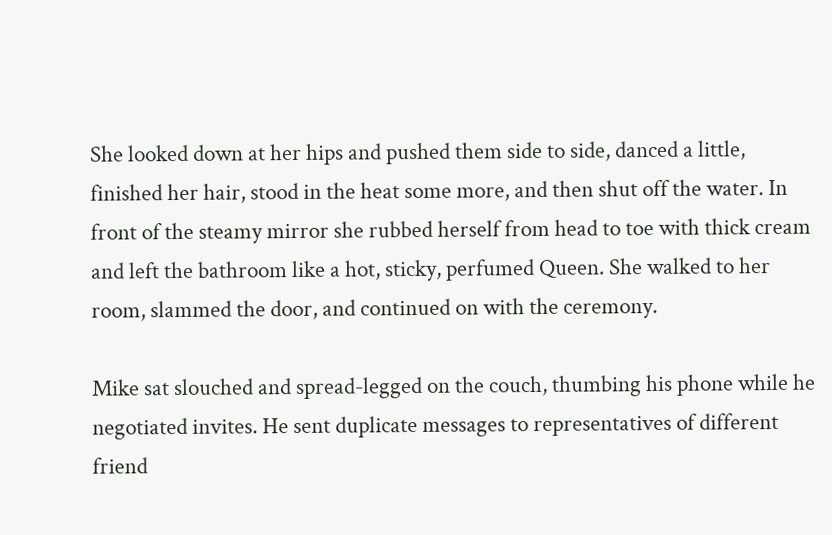She looked down at her hips and pushed them side to side, danced a little, finished her hair, stood in the heat some more, and then shut off the water. In front of the steamy mirror she rubbed herself from head to toe with thick cream and left the bathroom like a hot, sticky, perfumed Queen. She walked to her room, slammed the door, and continued on with the ceremony.

Mike sat slouched and spread-legged on the couch, thumbing his phone while he negotiated invites. He sent duplicate messages to representatives of different friend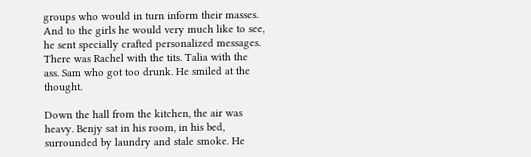groups who would in turn inform their masses. And to the girls he would very much like to see, he sent specially crafted personalized messages. There was Rachel with the tits. Talia with the ass. Sam who got too drunk. He smiled at the thought.

Down the hall from the kitchen, the air was heavy. Benjy sat in his room, in his bed, surrounded by laundry and stale smoke. He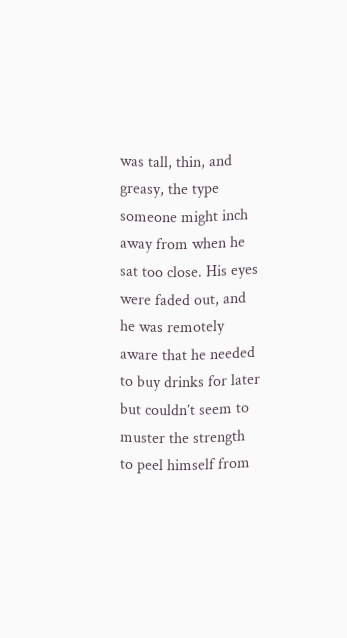was tall, thin, and greasy, the type someone might inch away from when he sat too close. His eyes were faded out, and he was remotely aware that he needed to buy drinks for later but couldn’t seem to muster the strength to peel himself from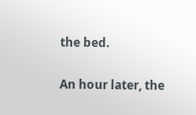the bed.

An hour later, the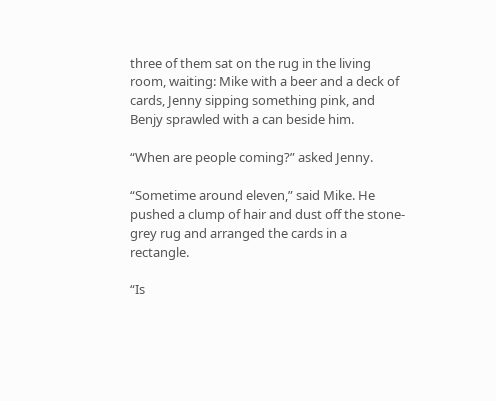three of them sat on the rug in the living room, waiting: Mike with a beer and a deck of cards, Jenny sipping something pink, and Benjy sprawled with a can beside him.

“When are people coming?” asked Jenny.

“Sometime around eleven,” said Mike. He pushed a clump of hair and dust off the stone-grey rug and arranged the cards in a rectangle.

“Is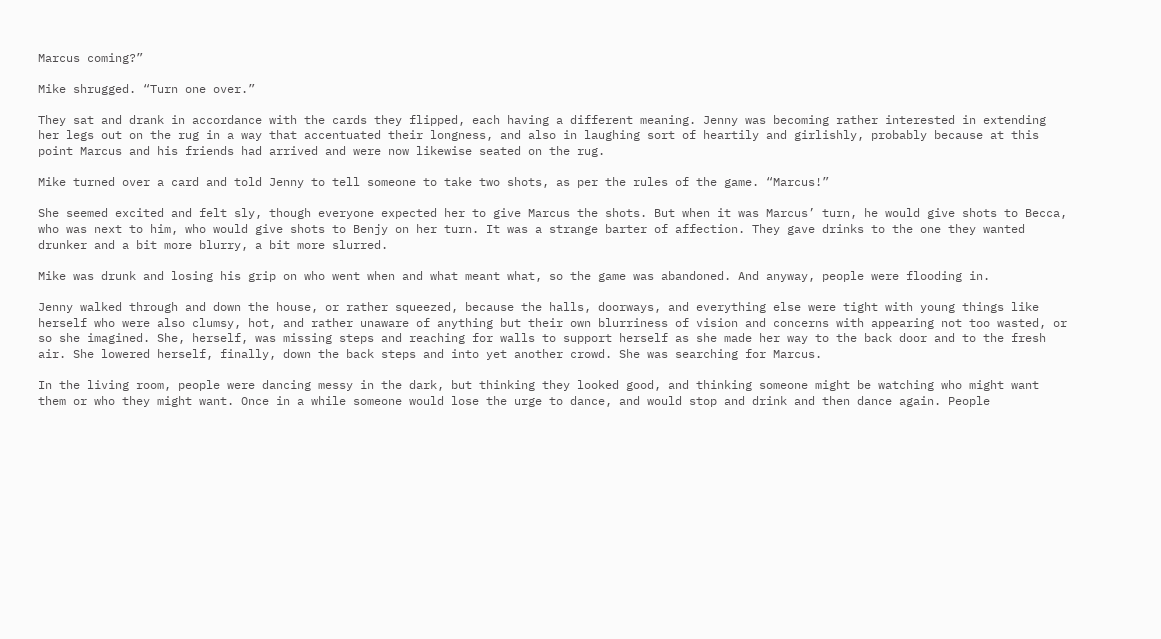Marcus coming?”

Mike shrugged. “Turn one over.”

They sat and drank in accordance with the cards they flipped, each having a different meaning. Jenny was becoming rather interested in extending her legs out on the rug in a way that accentuated their longness, and also in laughing sort of heartily and girlishly, probably because at this point Marcus and his friends had arrived and were now likewise seated on the rug.

Mike turned over a card and told Jenny to tell someone to take two shots, as per the rules of the game. “Marcus!”

She seemed excited and felt sly, though everyone expected her to give Marcus the shots. But when it was Marcus’ turn, he would give shots to Becca, who was next to him, who would give shots to Benjy on her turn. It was a strange barter of affection. They gave drinks to the one they wanted drunker and a bit more blurry, a bit more slurred.

Mike was drunk and losing his grip on who went when and what meant what, so the game was abandoned. And anyway, people were flooding in.

Jenny walked through and down the house, or rather squeezed, because the halls, doorways, and everything else were tight with young things like herself who were also clumsy, hot, and rather unaware of anything but their own blurriness of vision and concerns with appearing not too wasted, or so she imagined. She, herself, was missing steps and reaching for walls to support herself as she made her way to the back door and to the fresh air. She lowered herself, finally, down the back steps and into yet another crowd. She was searching for Marcus.

In the living room, people were dancing messy in the dark, but thinking they looked good, and thinking someone might be watching who might want them or who they might want. Once in a while someone would lose the urge to dance, and would stop and drink and then dance again. People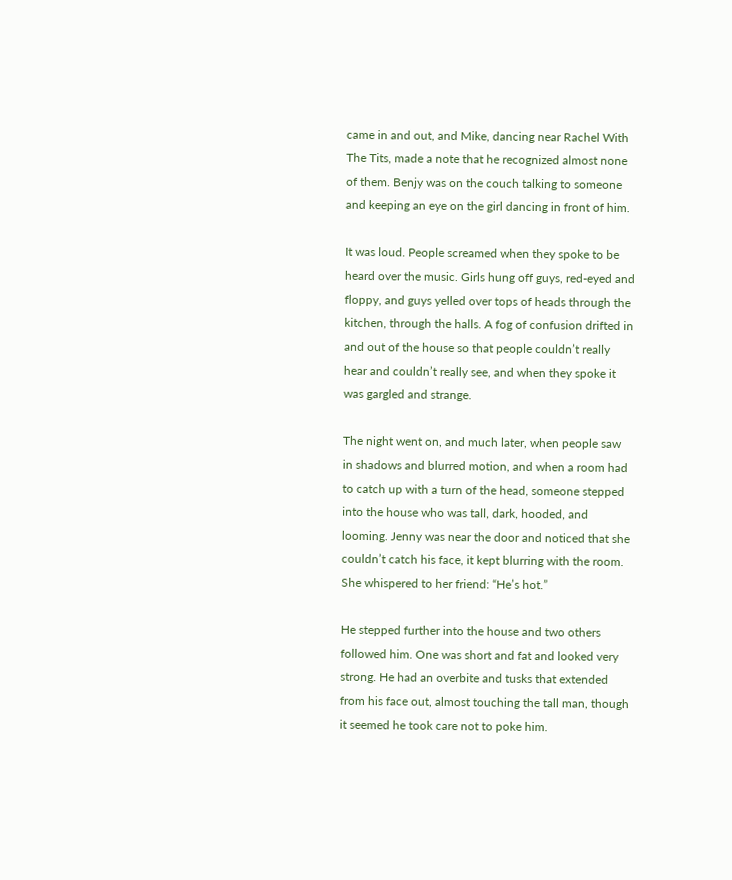came in and out, and Mike, dancing near Rachel With The Tits, made a note that he recognized almost none of them. Benjy was on the couch talking to someone and keeping an eye on the girl dancing in front of him.

It was loud. People screamed when they spoke to be heard over the music. Girls hung off guys, red-eyed and floppy, and guys yelled over tops of heads through the kitchen, through the halls. A fog of confusion drifted in and out of the house so that people couldn’t really hear and couldn’t really see, and when they spoke it was gargled and strange.

The night went on, and much later, when people saw in shadows and blurred motion, and when a room had to catch up with a turn of the head, someone stepped into the house who was tall, dark, hooded, and looming. Jenny was near the door and noticed that she couldn’t catch his face, it kept blurring with the room. She whispered to her friend: “He’s hot.”

He stepped further into the house and two others followed him. One was short and fat and looked very strong. He had an overbite and tusks that extended from his face out, almost touching the tall man, though it seemed he took care not to poke him.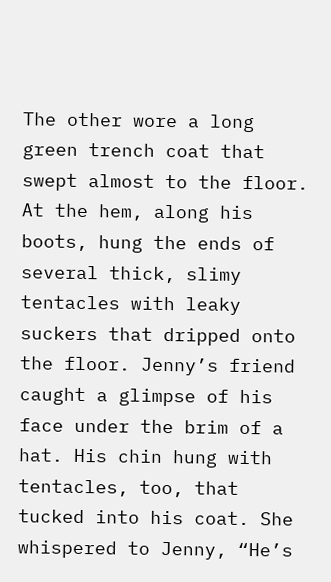The other wore a long green trench coat that swept almost to the floor. At the hem, along his boots, hung the ends of several thick, slimy tentacles with leaky suckers that dripped onto the floor. Jenny’s friend caught a glimpse of his face under the brim of a hat. His chin hung with tentacles, too, that tucked into his coat. She whispered to Jenny, “He’s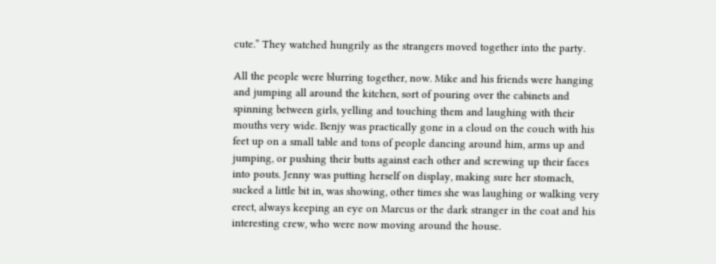cute.” They watched hungrily as the strangers moved together into the party.

All the people were blurring together, now. Mike and his friends were hanging and jumping all around the kitchen, sort of pouring over the cabinets and spinning between girls, yelling and touching them and laughing with their mouths very wide. Benjy was practically gone in a cloud on the couch with his feet up on a small table and tons of people dancing around him, arms up and jumping, or pushing their butts against each other and screwing up their faces into pouts. Jenny was putting herself on display, making sure her stomach, sucked a little bit in, was showing, other times she was laughing or walking very erect, always keeping an eye on Marcus or the dark stranger in the coat and his interesting crew, who were now moving around the house.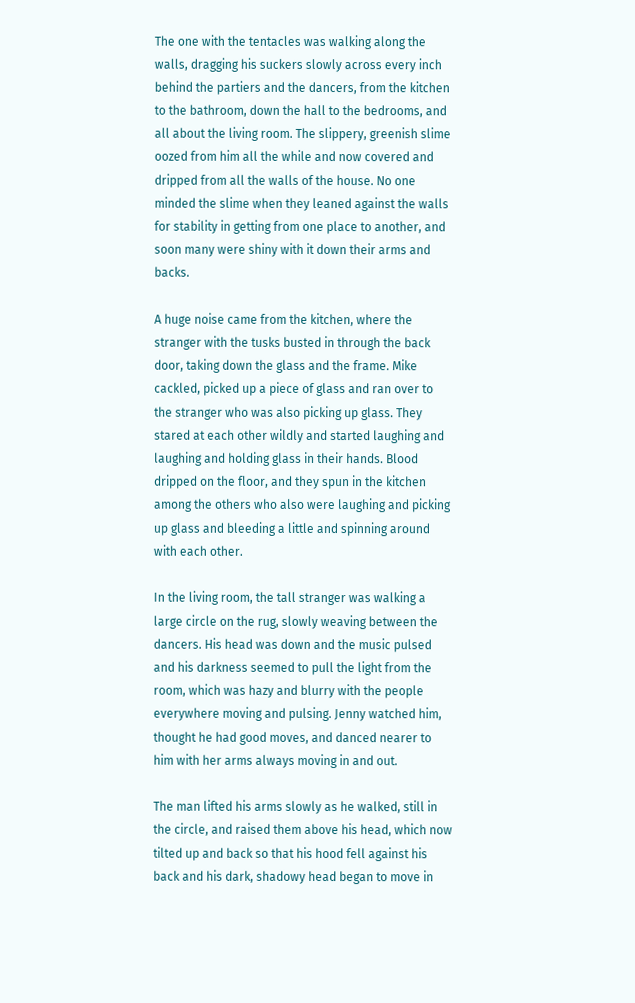The one with the tentacles was walking along the walls, dragging his suckers slowly across every inch behind the partiers and the dancers, from the kitchen to the bathroom, down the hall to the bedrooms, and all about the living room. The slippery, greenish slime oozed from him all the while and now covered and dripped from all the walls of the house. No one minded the slime when they leaned against the walls for stability in getting from one place to another, and soon many were shiny with it down their arms and backs.

A huge noise came from the kitchen, where the stranger with the tusks busted in through the back door, taking down the glass and the frame. Mike cackled, picked up a piece of glass and ran over to the stranger who was also picking up glass. They stared at each other wildly and started laughing and laughing and holding glass in their hands. Blood dripped on the floor, and they spun in the kitchen among the others who also were laughing and picking up glass and bleeding a little and spinning around with each other.

In the living room, the tall stranger was walking a large circle on the rug, slowly weaving between the dancers. His head was down and the music pulsed and his darkness seemed to pull the light from the room, which was hazy and blurry with the people everywhere moving and pulsing. Jenny watched him, thought he had good moves, and danced nearer to him with her arms always moving in and out.

The man lifted his arms slowly as he walked, still in the circle, and raised them above his head, which now tilted up and back so that his hood fell against his back and his dark, shadowy head began to move in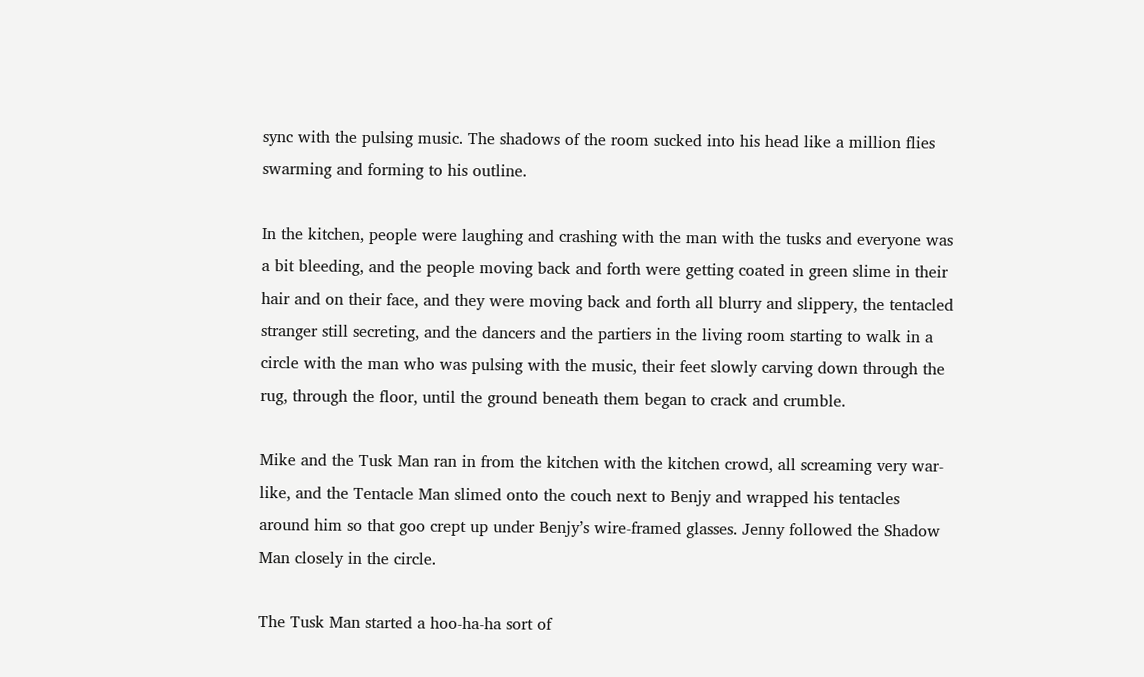sync with the pulsing music. The shadows of the room sucked into his head like a million flies swarming and forming to his outline.

In the kitchen, people were laughing and crashing with the man with the tusks and everyone was a bit bleeding, and the people moving back and forth were getting coated in green slime in their hair and on their face, and they were moving back and forth all blurry and slippery, the tentacled stranger still secreting, and the dancers and the partiers in the living room starting to walk in a circle with the man who was pulsing with the music, their feet slowly carving down through the rug, through the floor, until the ground beneath them began to crack and crumble.

Mike and the Tusk Man ran in from the kitchen with the kitchen crowd, all screaming very war-like, and the Tentacle Man slimed onto the couch next to Benjy and wrapped his tentacles around him so that goo crept up under Benjy’s wire-framed glasses. Jenny followed the Shadow Man closely in the circle.

The Tusk Man started a hoo-ha-ha sort of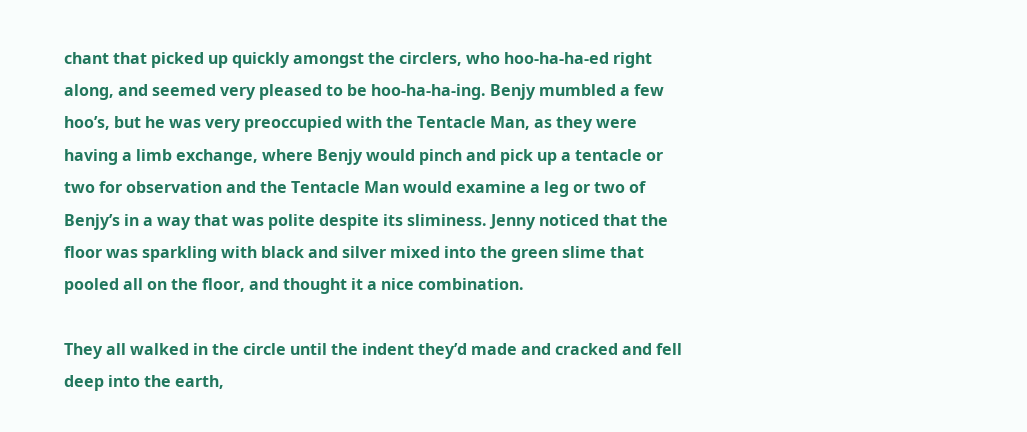chant that picked up quickly amongst the circlers, who hoo-ha-ha-ed right along, and seemed very pleased to be hoo-ha-ha-ing. Benjy mumbled a few hoo’s, but he was very preoccupied with the Tentacle Man, as they were having a limb exchange, where Benjy would pinch and pick up a tentacle or two for observation and the Tentacle Man would examine a leg or two of Benjy’s in a way that was polite despite its sliminess. Jenny noticed that the floor was sparkling with black and silver mixed into the green slime that pooled all on the floor, and thought it a nice combination.

They all walked in the circle until the indent they’d made and cracked and fell deep into the earth,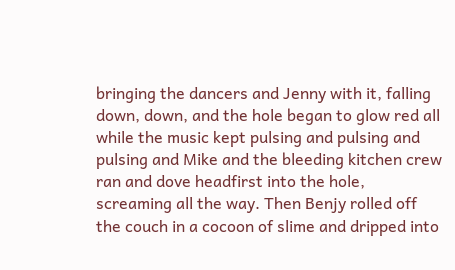bringing the dancers and Jenny with it, falling down, down, and the hole began to glow red all while the music kept pulsing and pulsing and pulsing and Mike and the bleeding kitchen crew ran and dove headfirst into the hole, screaming all the way. Then Benjy rolled off the couch in a cocoon of slime and dripped into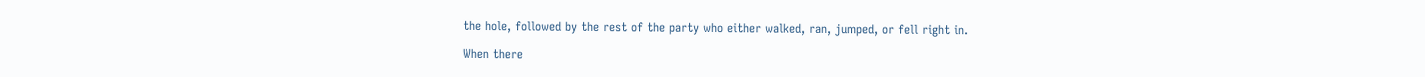the hole, followed by the rest of the party who either walked, ran, jumped, or fell right in.

When there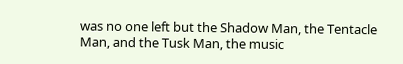was no one left but the Shadow Man, the Tentacle Man, and the Tusk Man, the music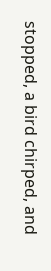stopped, a bird chirped, and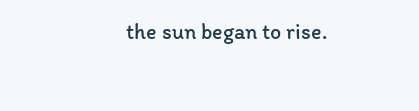the sun began to rise.